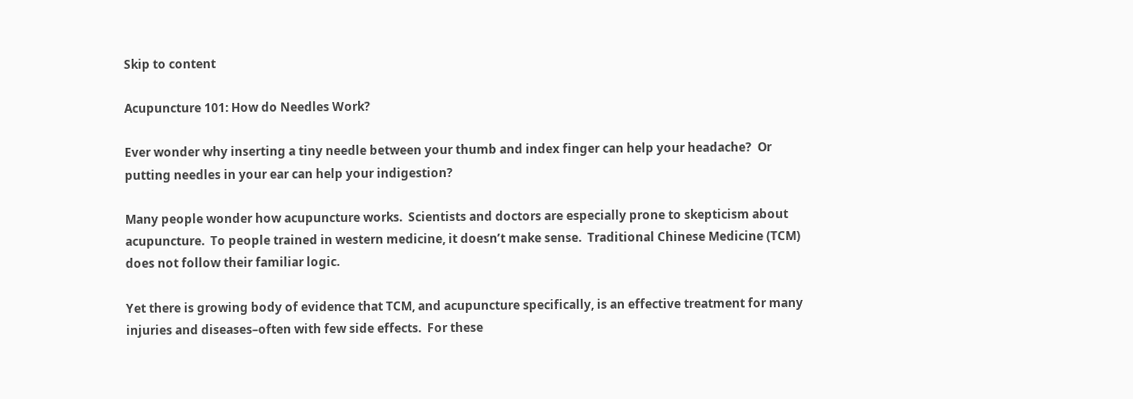Skip to content

Acupuncture 101: How do Needles Work?

Ever wonder why inserting a tiny needle between your thumb and index finger can help your headache?  Or putting needles in your ear can help your indigestion?

Many people wonder how acupuncture works.  Scientists and doctors are especially prone to skepticism about acupuncture.  To people trained in western medicine, it doesn’t make sense.  Traditional Chinese Medicine (TCM) does not follow their familiar logic.

Yet there is growing body of evidence that TCM, and acupuncture specifically, is an effective treatment for many injuries and diseases–often with few side effects.  For these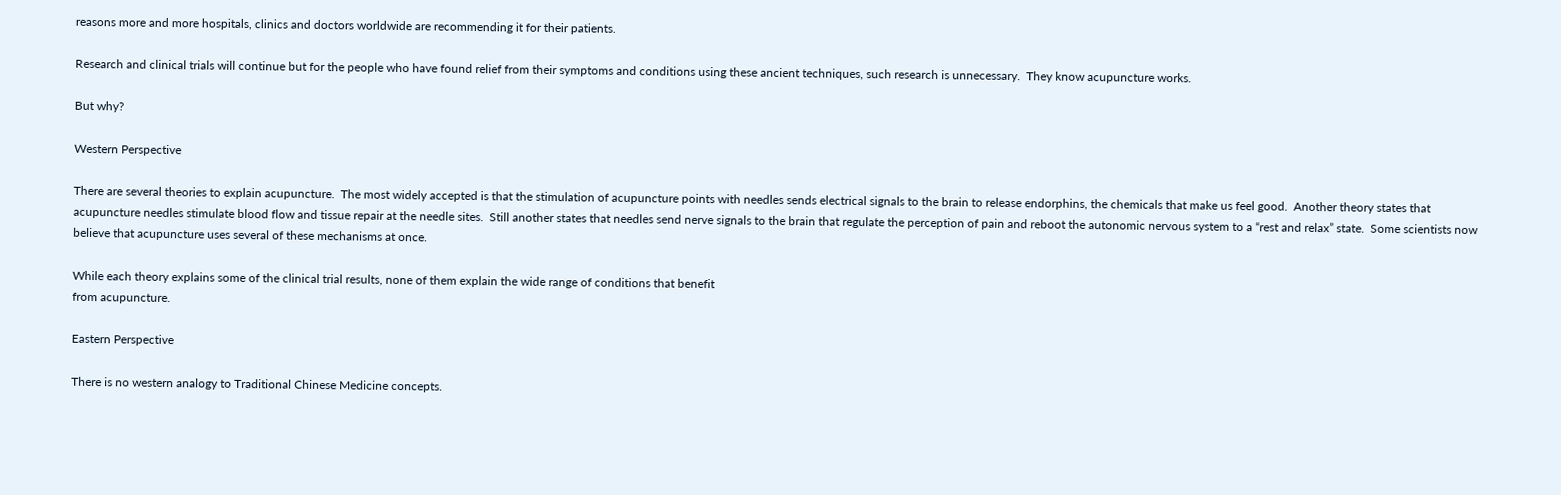reasons more and more hospitals, clinics and doctors worldwide are recommending it for their patients.

Research and clinical trials will continue but for the people who have found relief from their symptoms and conditions using these ancient techniques, such research is unnecessary.  They know acupuncture works.

But why?

Western Perspective

There are several theories to explain acupuncture.  The most widely accepted is that the stimulation of acupuncture points with needles sends electrical signals to the brain to release endorphins, the chemicals that make us feel good.  Another theory states that acupuncture needles stimulate blood flow and tissue repair at the needle sites.  Still another states that needles send nerve signals to the brain that regulate the perception of pain and reboot the autonomic nervous system to a “rest and relax” state.  Some scientists now believe that acupuncture uses several of these mechanisms at once.

While each theory explains some of the clinical trial results, none of them explain the wide range of conditions that benefit
from acupuncture.

Eastern Perspective

There is no western analogy to Traditional Chinese Medicine concepts.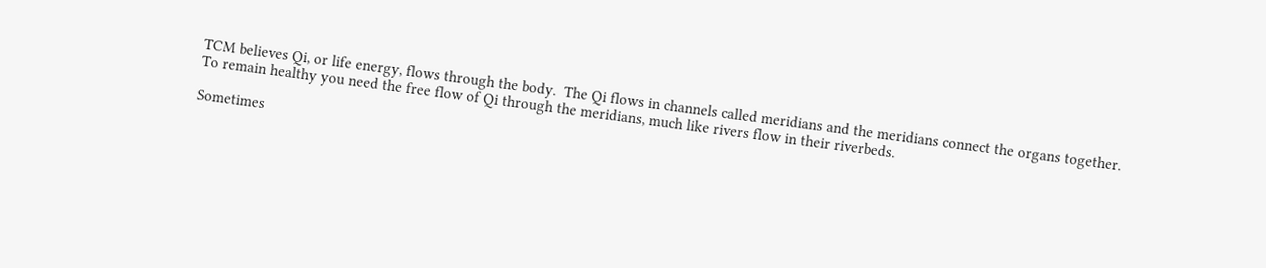TCM believes Qi, or life energy, flows through the body.  The Qi flows in channels called meridians and the meridians connect the organs together.  To remain healthy you need the free flow of Qi through the meridians, much like rivers flow in their riverbeds.

Sometimes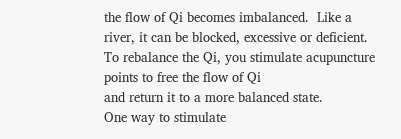the flow of Qi becomes imbalanced.  Like a river, it can be blocked, excessive or deficient.  To rebalance the Qi, you stimulate acupuncture points to free the flow of Qi
and return it to a more balanced state.
One way to stimulate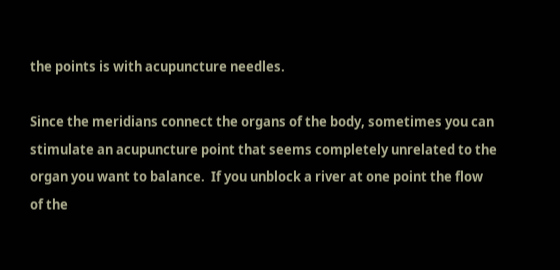the points is with acupuncture needles.

Since the meridians connect the organs of the body, sometimes you can stimulate an acupuncture point that seems completely unrelated to the organ you want to balance.  If you unblock a river at one point the flow of the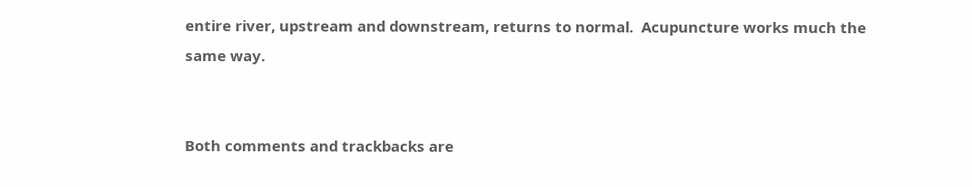entire river, upstream and downstream, returns to normal.  Acupuncture works much the
same way.


Both comments and trackbacks are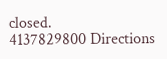closed.
4137829800 Directions